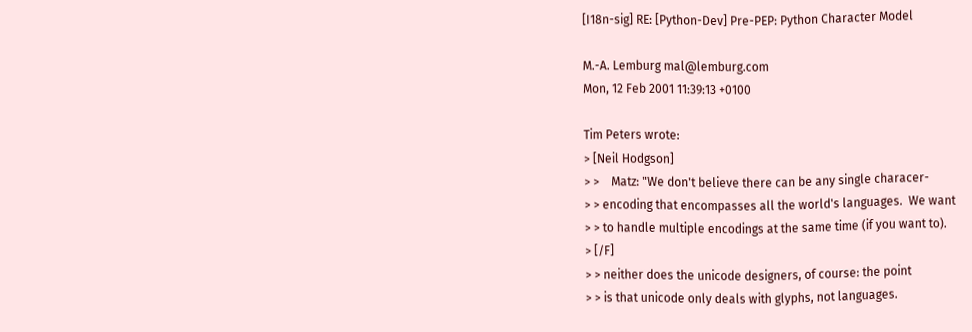[I18n-sig] RE: [Python-Dev] Pre-PEP: Python Character Model

M.-A. Lemburg mal@lemburg.com
Mon, 12 Feb 2001 11:39:13 +0100

Tim Peters wrote:
> [Neil Hodgson]
> >    Matz: "We don't believe there can be any single characer-
> > encoding that encompasses all the world's languages.  We want
> > to handle multiple encodings at the same time (if you want to).
> [/F]
> > neither does the unicode designers, of course: the point
> > is that unicode only deals with glyphs, not languages.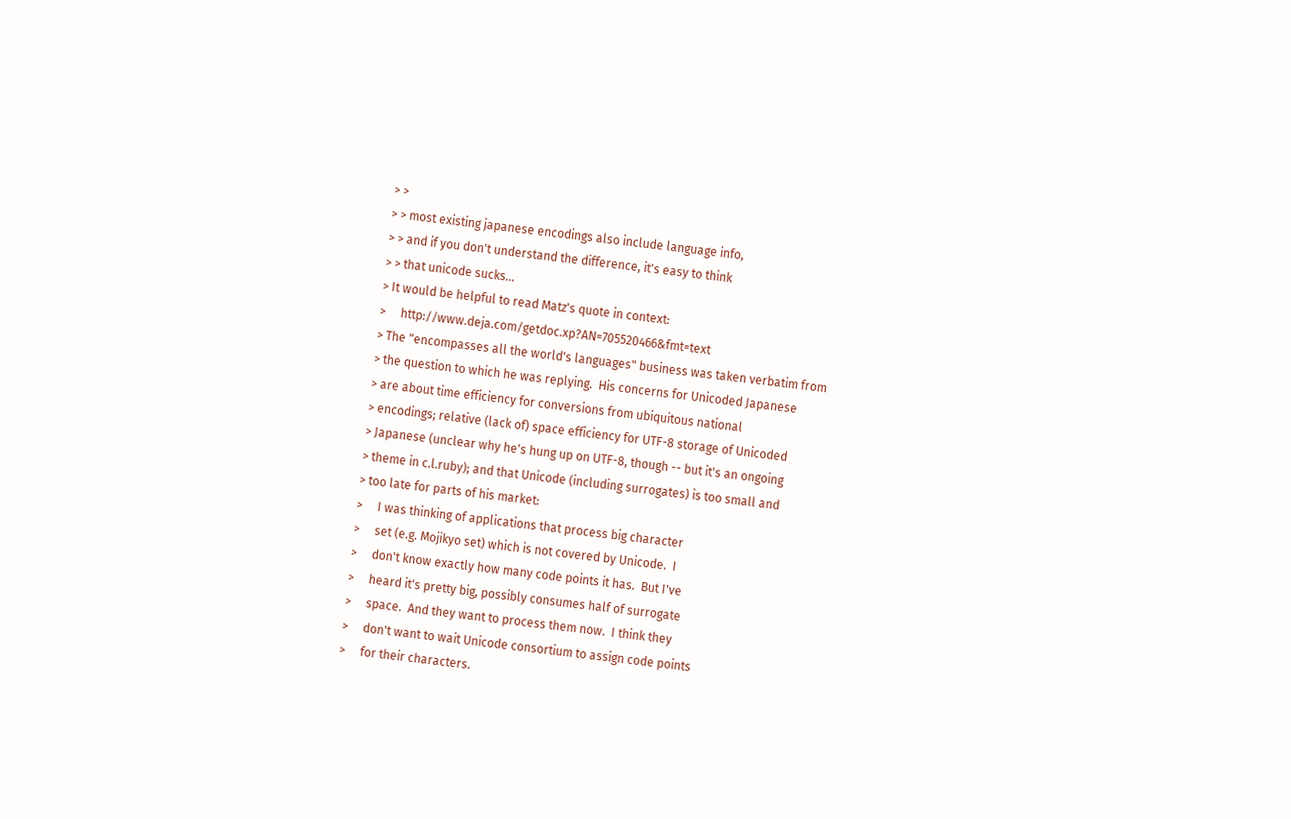> >
> > most existing japanese encodings also include language info,
> > and if you don't understand the difference, it's easy to think
> > that unicode sucks...
> It would be helpful to read Matz's quote in context:
>     http://www.deja.com/getdoc.xp?AN=705520466&fmt=text
> The "encompasses all the world's languages" business was taken verbatim from
> the question to which he was replying.  His concerns for Unicoded Japanese
> are about time efficiency for conversions from ubiquitous national
> encodings; relative (lack of) space efficiency for UTF-8 storage of Unicoded
> Japanese (unclear why he's hung up on UTF-8, though -- but it's an ongoing
> theme in c.l.ruby); and that Unicode (including surrogates) is too small and
> too late for parts of his market:
>     I was thinking of applications that process big character
>     set (e.g. Mojikyo set) which is not covered by Unicode.  I
>     don't know exactly how many code points it has.  But I've
>     heard it's pretty big, possibly consumes half of surrogate
>     space.  And they want to process them now.  I think they
>     don't want to wait Unicode consortium to assign code points
>     for their characters.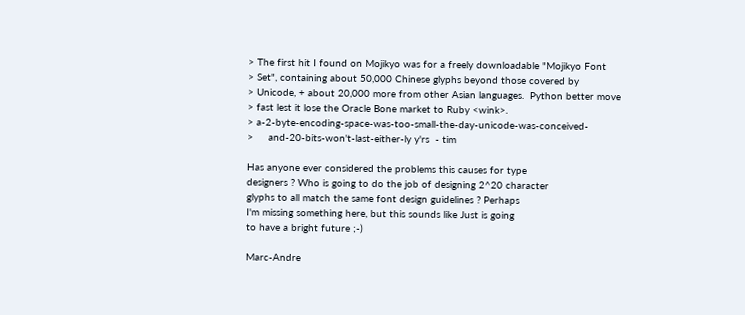> The first hit I found on Mojikyo was for a freely downloadable "Mojikyo Font
> Set", containing about 50,000 Chinese glyphs beyond those covered by
> Unicode, + about 20,000 more from other Asian languages.  Python better move
> fast lest it lose the Oracle Bone market to Ruby <wink>.
> a-2-byte-encoding-space-was-too-small-the-day-unicode-was-conceived-
>     and-20-bits-won't-last-either-ly y'rs  - tim

Has anyone ever considered the problems this causes for type
designers ? Who is going to do the job of designing 2^20 character
glyphs to all match the same font design guidelines ? Perhaps
I'm missing something here, but this sounds like Just is going
to have a bright future ;-)

Marc-Andre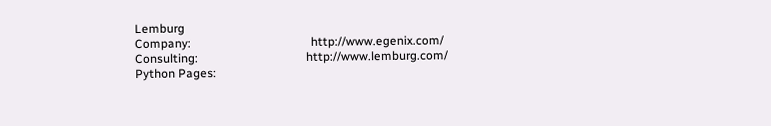Lemburg
Company:                                        http://www.egenix.com/
Consulting:                                    http://www.lemburg.com/
Python Pages: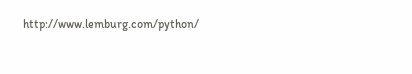http://www.lemburg.com/python/